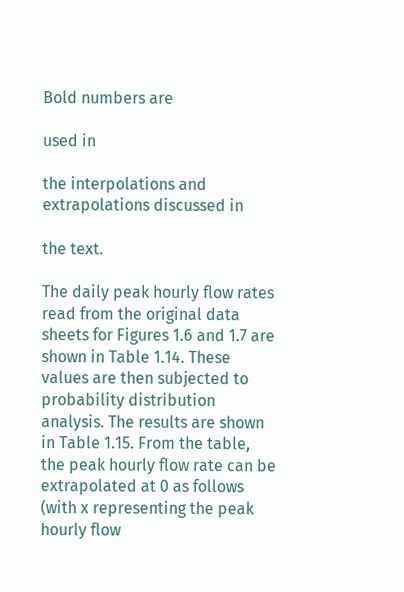Bold numbers are

used in

the interpolations and extrapolations discussed in

the text.

The daily peak hourly flow rates read from the original data sheets for Figures 1.6 and 1.7 are shown in Table 1.14. These values are then subjected to probability distribution analysis. The results are shown in Table 1.15. From the table, the peak hourly flow rate can be extrapolated at 0 as follows (with x representing the peak hourly flow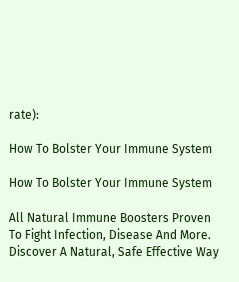rate):

How To Bolster Your Immune System

How To Bolster Your Immune System

All Natural Immune Boosters Proven To Fight Infection, Disease And More. Discover A Natural, Safe Effective Way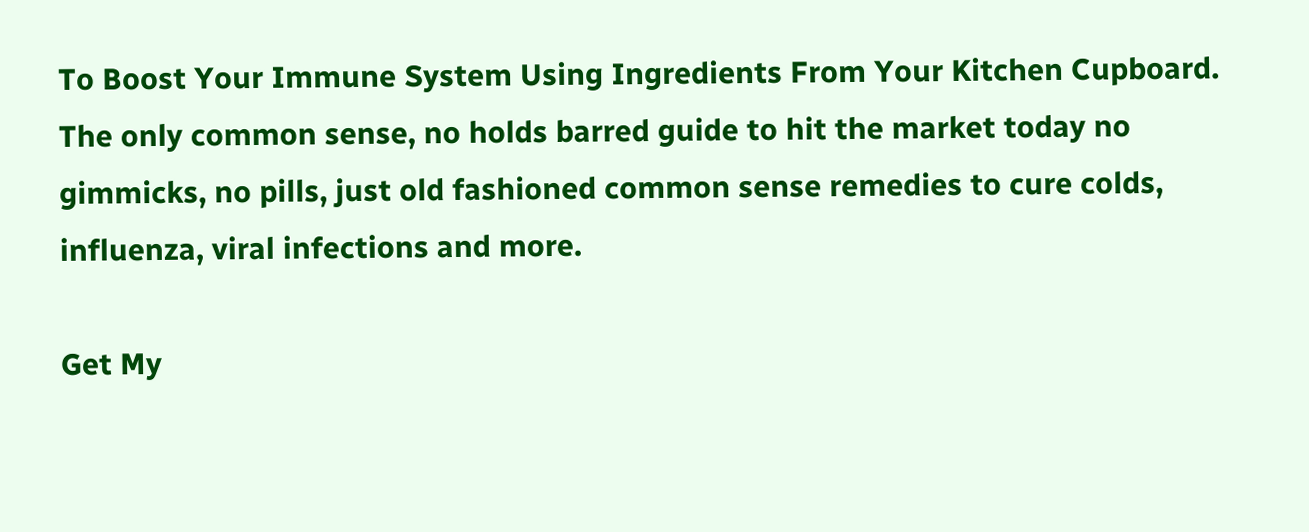To Boost Your Immune System Using Ingredients From Your Kitchen Cupboard. The only common sense, no holds barred guide to hit the market today no gimmicks, no pills, just old fashioned common sense remedies to cure colds, influenza, viral infections and more.

Get My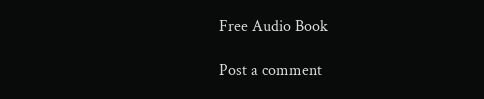Free Audio Book

Post a comment